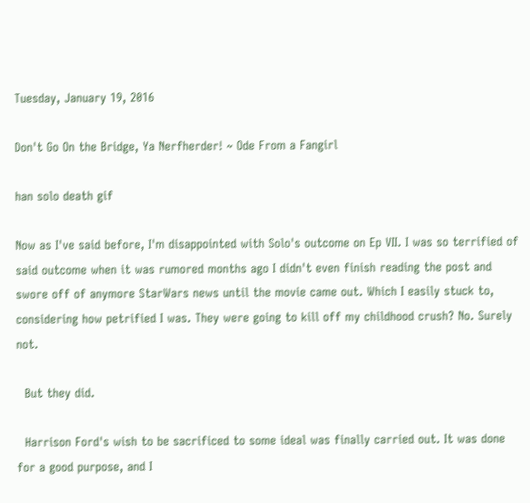Tuesday, January 19, 2016

Don't Go On the Bridge, Ya Nerfherder! ~ Ode From a Fangirl

han solo death gif

Now as I've said before, I'm disappointed with Solo's outcome on Ep VII. I was so terrified of said outcome when it was rumored months ago I didn't even finish reading the post and swore off of anymore StarWars news until the movie came out. Which I easily stuck to, considering how petrified I was. They were going to kill off my childhood crush? No. Surely not.

  But they did.

  Harrison Ford's wish to be sacrificed to some ideal was finally carried out. It was done for a good purpose, and I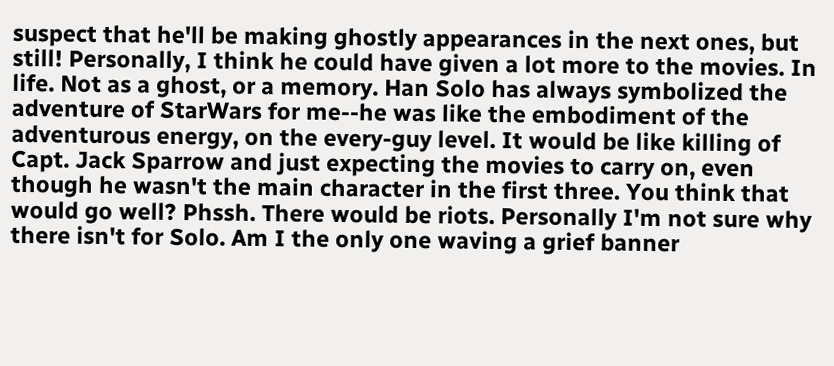suspect that he'll be making ghostly appearances in the next ones, but still! Personally, I think he could have given a lot more to the movies. In life. Not as a ghost, or a memory. Han Solo has always symbolized the adventure of StarWars for me--he was like the embodiment of the adventurous energy, on the every-guy level. It would be like killing of Capt. Jack Sparrow and just expecting the movies to carry on, even though he wasn't the main character in the first three. You think that would go well? Phssh. There would be riots. Personally I'm not sure why there isn't for Solo. Am I the only one waving a grief banner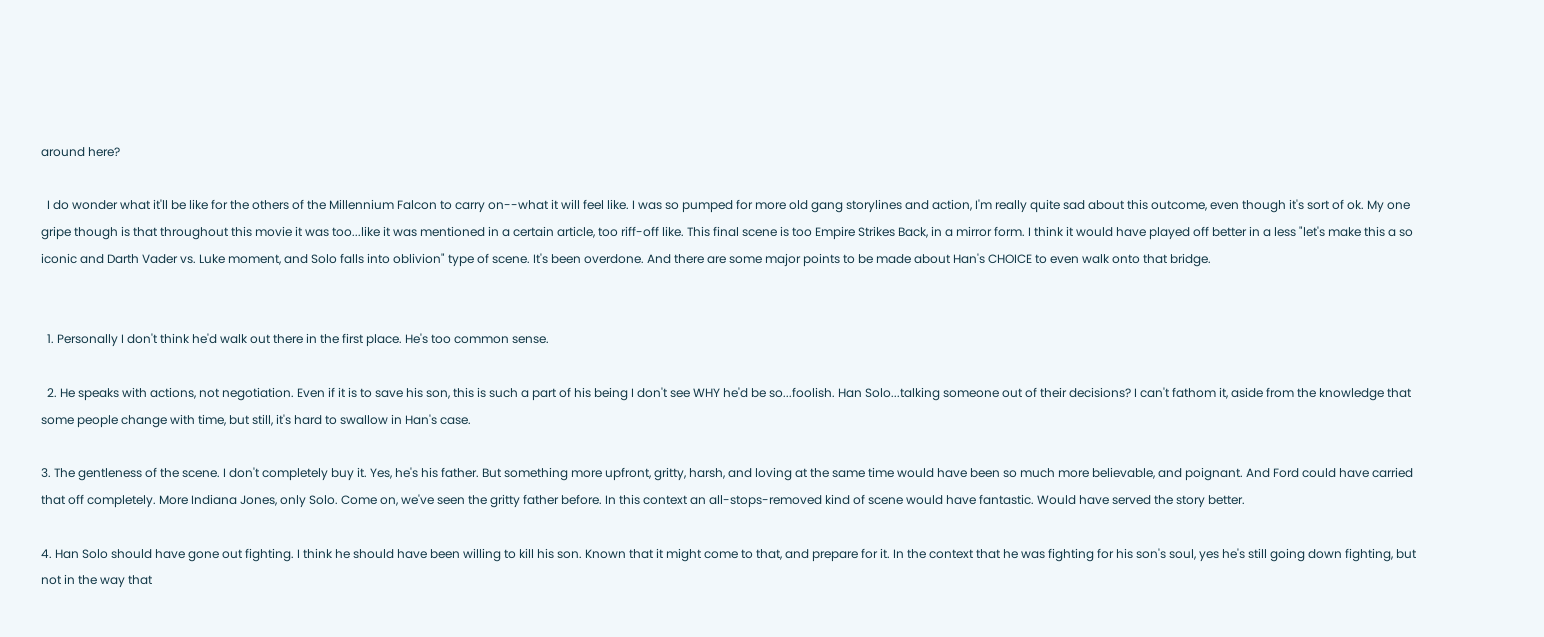around here?

  I do wonder what it'll be like for the others of the Millennium Falcon to carry on--what it will feel like. I was so pumped for more old gang storylines and action, I'm really quite sad about this outcome, even though it's sort of ok. My one gripe though is that throughout this movie it was too...like it was mentioned in a certain article, too riff-off like. This final scene is too Empire Strikes Back, in a mirror form. I think it would have played off better in a less "let's make this a so iconic and Darth Vader vs. Luke moment, and Solo falls into oblivion" type of scene. It's been overdone. And there are some major points to be made about Han's CHOICE to even walk onto that bridge.


  1. Personally I don't think he'd walk out there in the first place. He's too common sense.

  2. He speaks with actions, not negotiation. Even if it is to save his son, this is such a part of his being I don't see WHY he'd be so...foolish. Han Solo...talking someone out of their decisions? I can't fathom it, aside from the knowledge that some people change with time, but still, it's hard to swallow in Han's case.

3. The gentleness of the scene. I don't completely buy it. Yes, he's his father. But something more upfront, gritty, harsh, and loving at the same time would have been so much more believable, and poignant. And Ford could have carried that off completely. More Indiana Jones, only Solo. Come on, we've seen the gritty father before. In this context an all-stops-removed kind of scene would have fantastic. Would have served the story better.

4. Han Solo should have gone out fighting. I think he should have been willing to kill his son. Known that it might come to that, and prepare for it. In the context that he was fighting for his son's soul, yes he's still going down fighting, but not in the way that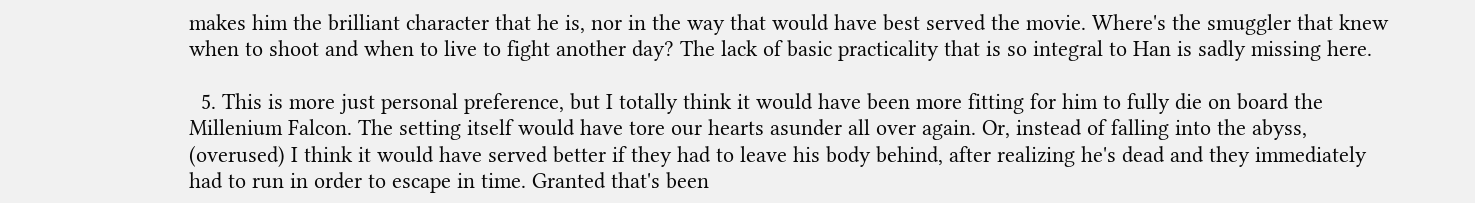makes him the brilliant character that he is, nor in the way that would have best served the movie. Where's the smuggler that knew when to shoot and when to live to fight another day? The lack of basic practicality that is so integral to Han is sadly missing here.

  5. This is more just personal preference, but I totally think it would have been more fitting for him to fully die on board the Millenium Falcon. The setting itself would have tore our hearts asunder all over again. Or, instead of falling into the abyss, (overused) I think it would have served better if they had to leave his body behind, after realizing he's dead and they immediately had to run in order to escape in time. Granted that's been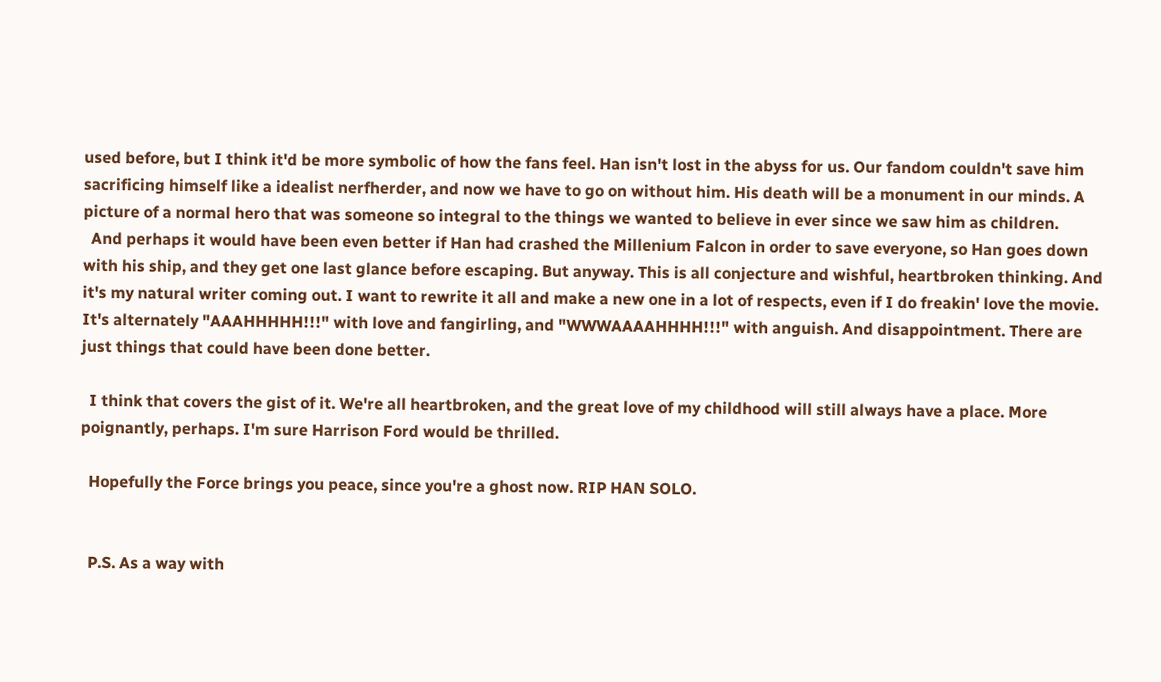used before, but I think it'd be more symbolic of how the fans feel. Han isn't lost in the abyss for us. Our fandom couldn't save him sacrificing himself like a idealist nerfherder, and now we have to go on without him. His death will be a monument in our minds. A picture of a normal hero that was someone so integral to the things we wanted to believe in ever since we saw him as children.
  And perhaps it would have been even better if Han had crashed the Millenium Falcon in order to save everyone, so Han goes down with his ship, and they get one last glance before escaping. But anyway. This is all conjecture and wishful, heartbroken thinking. And it's my natural writer coming out. I want to rewrite it all and make a new one in a lot of respects, even if I do freakin' love the movie. It's alternately "AAAHHHHH!!!" with love and fangirling, and "WWWAAAAHHHH!!!" with anguish. And disappointment. There are just things that could have been done better.

  I think that covers the gist of it. We're all heartbroken, and the great love of my childhood will still always have a place. More poignantly, perhaps. I'm sure Harrison Ford would be thrilled.

  Hopefully the Force brings you peace, since you're a ghost now. RIP HAN SOLO.


  P.S. As a way with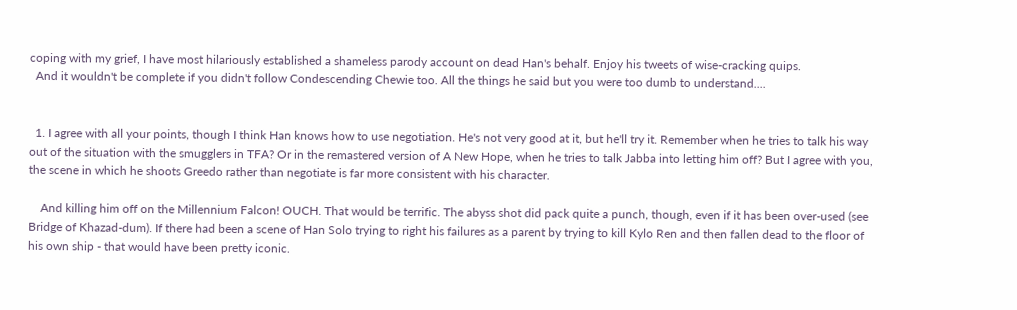coping with my grief, I have most hilariously established a shameless parody account on dead Han's behalf. Enjoy his tweets of wise-cracking quips.
  And it wouldn't be complete if you didn't follow Condescending Chewie too. All the things he said but you were too dumb to understand....


  1. I agree with all your points, though I think Han knows how to use negotiation. He's not very good at it, but he'll try it. Remember when he tries to talk his way out of the situation with the smugglers in TFA? Or in the remastered version of A New Hope, when he tries to talk Jabba into letting him off? But I agree with you, the scene in which he shoots Greedo rather than negotiate is far more consistent with his character.

    And killing him off on the Millennium Falcon! OUCH. That would be terrific. The abyss shot did pack quite a punch, though, even if it has been over-used (see Bridge of Khazad-dum). If there had been a scene of Han Solo trying to right his failures as a parent by trying to kill Kylo Ren and then fallen dead to the floor of his own ship - that would have been pretty iconic.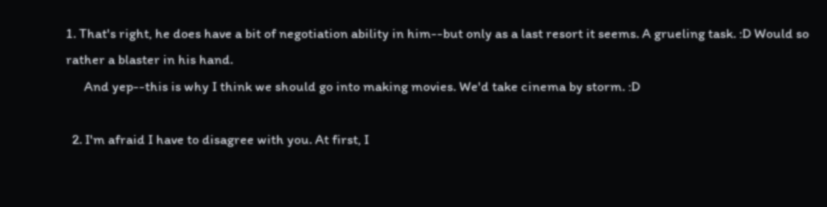1. That's right, he does have a bit of negotiation ability in him--but only as a last resort it seems. A grueling task. :D Would so rather a blaster in his hand.
      And yep--this is why I think we should go into making movies. We'd take cinema by storm. :D

  2. I'm afraid I have to disagree with you. At first, I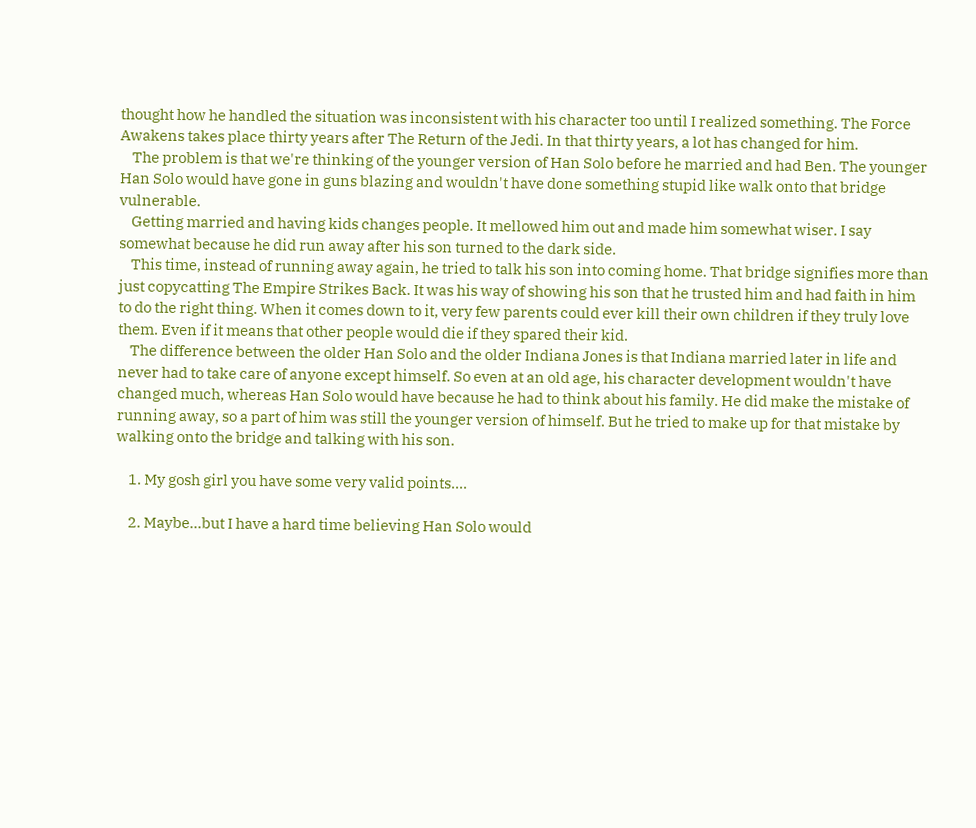thought how he handled the situation was inconsistent with his character too until I realized something. The Force Awakens takes place thirty years after The Return of the Jedi. In that thirty years, a lot has changed for him.
    The problem is that we're thinking of the younger version of Han Solo before he married and had Ben. The younger Han Solo would have gone in guns blazing and wouldn't have done something stupid like walk onto that bridge vulnerable.
    Getting married and having kids changes people. It mellowed him out and made him somewhat wiser. I say somewhat because he did run away after his son turned to the dark side.
    This time, instead of running away again, he tried to talk his son into coming home. That bridge signifies more than just copycatting The Empire Strikes Back. It was his way of showing his son that he trusted him and had faith in him to do the right thing. When it comes down to it, very few parents could ever kill their own children if they truly love them. Even if it means that other people would die if they spared their kid.
    The difference between the older Han Solo and the older Indiana Jones is that Indiana married later in life and never had to take care of anyone except himself. So even at an old age, his character development wouldn't have changed much, whereas Han Solo would have because he had to think about his family. He did make the mistake of running away, so a part of him was still the younger version of himself. But he tried to make up for that mistake by walking onto the bridge and talking with his son.

    1. My gosh girl you have some very valid points....

    2. Maybe...but I have a hard time believing Han Solo would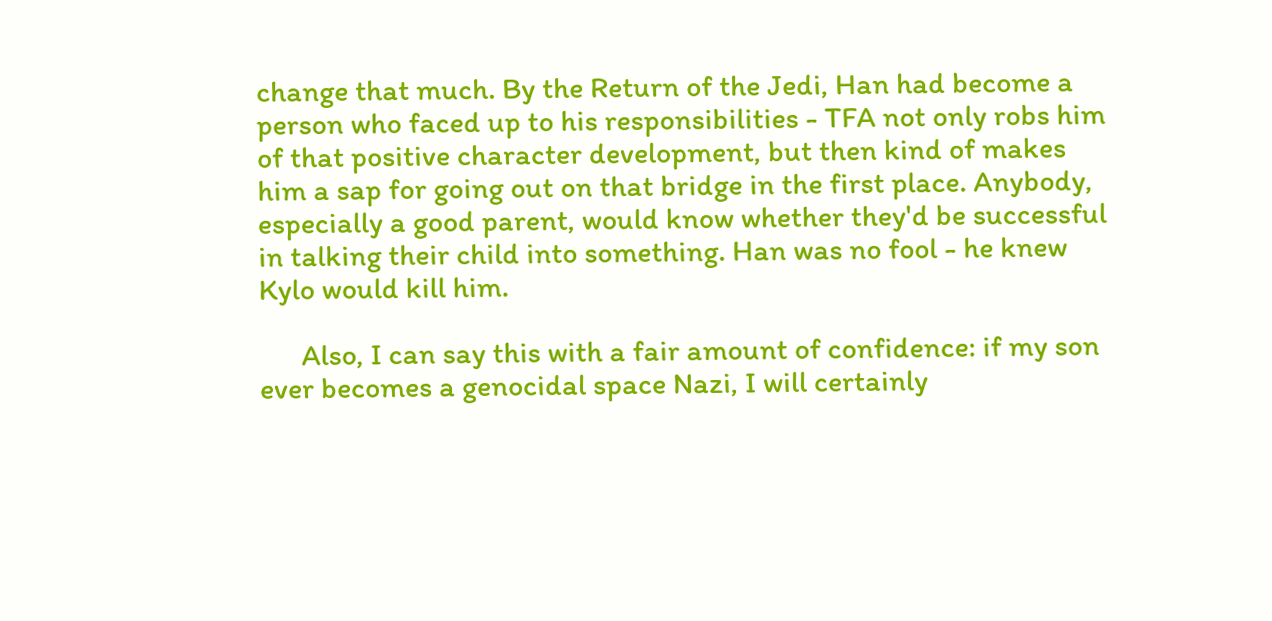change that much. By the Return of the Jedi, Han had become a person who faced up to his responsibilities - TFA not only robs him of that positive character development, but then kind of makes him a sap for going out on that bridge in the first place. Anybody, especially a good parent, would know whether they'd be successful in talking their child into something. Han was no fool - he knew Kylo would kill him.

      Also, I can say this with a fair amount of confidence: if my son ever becomes a genocidal space Nazi, I will certainly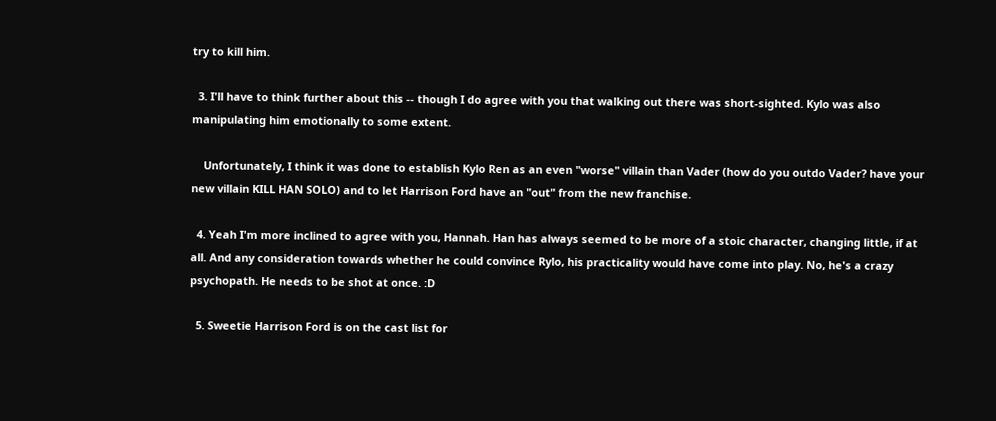try to kill him.

  3. I'll have to think further about this -- though I do agree with you that walking out there was short-sighted. Kylo was also manipulating him emotionally to some extent.

    Unfortunately, I think it was done to establish Kylo Ren as an even "worse" villain than Vader (how do you outdo Vader? have your new villain KILL HAN SOLO) and to let Harrison Ford have an "out" from the new franchise.

  4. Yeah I'm more inclined to agree with you, Hannah. Han has always seemed to be more of a stoic character, changing little, if at all. And any consideration towards whether he could convince Rylo, his practicality would have come into play. No, he's a crazy psychopath. He needs to be shot at once. :D

  5. Sweetie Harrison Ford is on the cast list for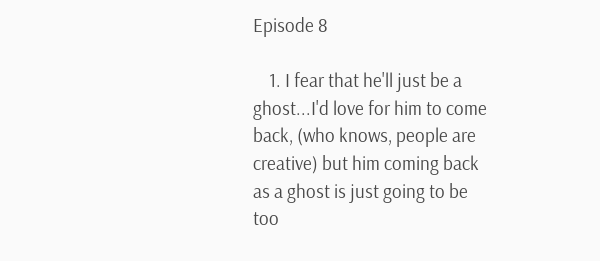Episode 8

    1. I fear that he'll just be a ghost...I'd love for him to come back, (who knows, people are creative) but him coming back as a ghost is just going to be too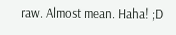raw. Almost mean. Haha! ;D